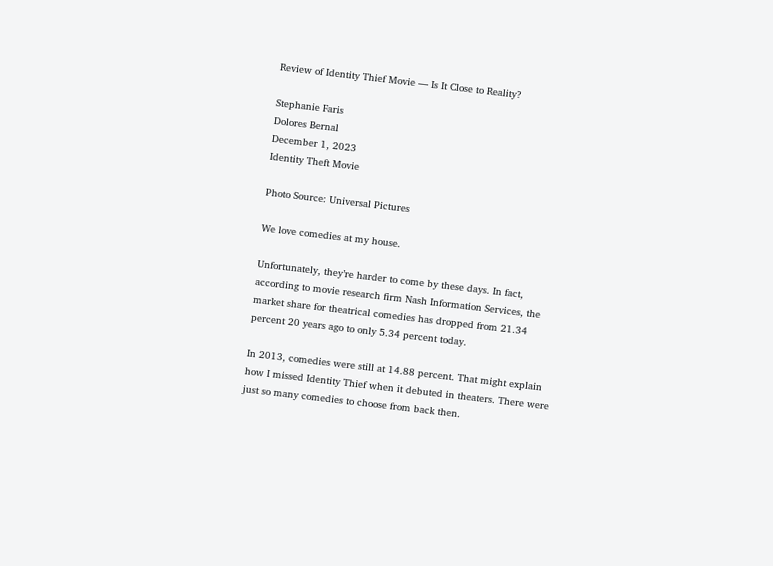Review of Identity Thief Movie — Is It Close to Reality?

Stephanie Faris
Dolores Bernal
December 1, 2023
Identity Theft Movie

Photo Source: Universal Pictures

We love comedies at my house.

Unfortunately, they’re harder to come by these days. In fact, according to movie research firm Nash Information Services, the market share for theatrical comedies has dropped from 21.34 percent 20 years ago to only 5.34 percent today.

In 2013, comedies were still at 14.88 percent. That might explain how I missed Identity Thief when it debuted in theaters. There were just so many comedies to choose from back then.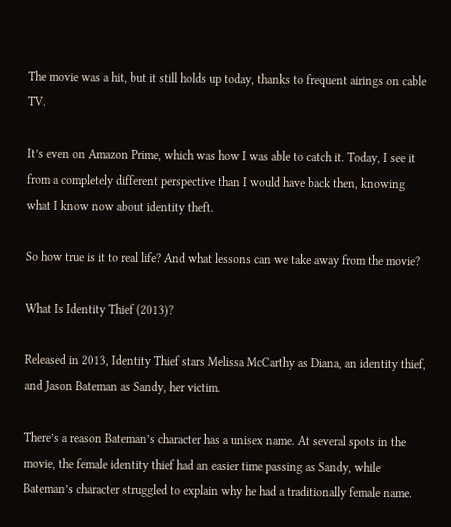The movie was a hit, but it still holds up today, thanks to frequent airings on cable TV.

It’s even on Amazon Prime, which was how I was able to catch it. Today, I see it from a completely different perspective than I would have back then, knowing what I know now about identity theft.

So how true is it to real life? And what lessons can we take away from the movie?

What Is Identity Thief (2013)?

Released in 2013, Identity Thief stars Melissa McCarthy as Diana, an identity thief, and Jason Bateman as Sandy, her victim.

There’s a reason Bateman’s character has a unisex name. At several spots in the movie, the female identity thief had an easier time passing as Sandy, while Bateman’s character struggled to explain why he had a traditionally female name.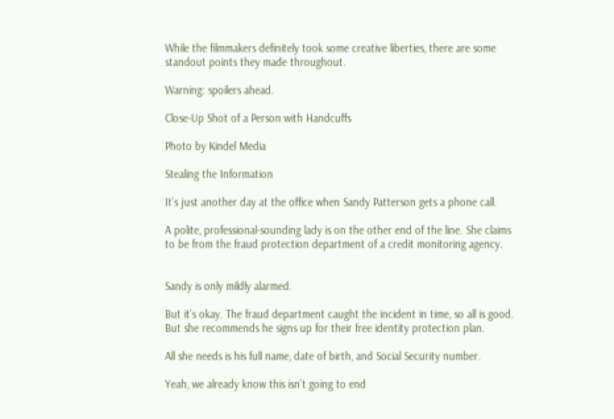While the filmmakers definitely took some creative liberties, there are some standout points they made throughout.

Warning: spoilers ahead.

Close-Up Shot of a Person with Handcuffs

Photo by Kindel Media

Stealing the Information

It’s just another day at the office when Sandy Patterson gets a phone call.

A polite, professional-sounding lady is on the other end of the line. She claims to be from the fraud protection department of a credit monitoring agency.


Sandy is only mildly alarmed.

But it’s okay. The fraud department caught the incident in time, so all is good. But she recommends he signs up for their free identity protection plan.

All she needs is his full name, date of birth, and Social Security number.

Yeah, we already know this isn’t going to end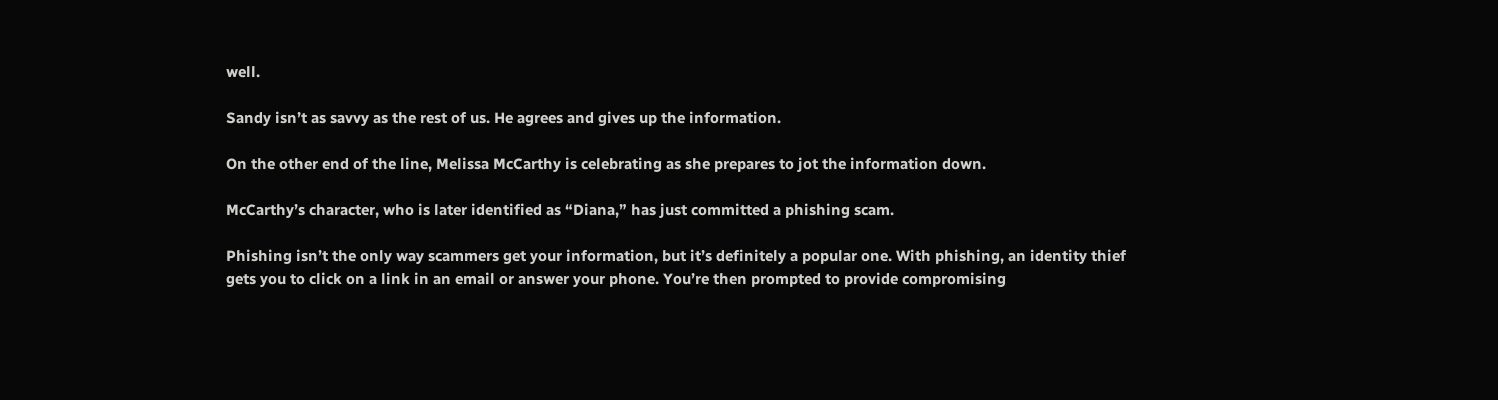well.

Sandy isn’t as savvy as the rest of us. He agrees and gives up the information.

On the other end of the line, Melissa McCarthy is celebrating as she prepares to jot the information down.

McCarthy’s character, who is later identified as “Diana,” has just committed a phishing scam.

Phishing isn’t the only way scammers get your information, but it’s definitely a popular one. With phishing, an identity thief gets you to click on a link in an email or answer your phone. You’re then prompted to provide compromising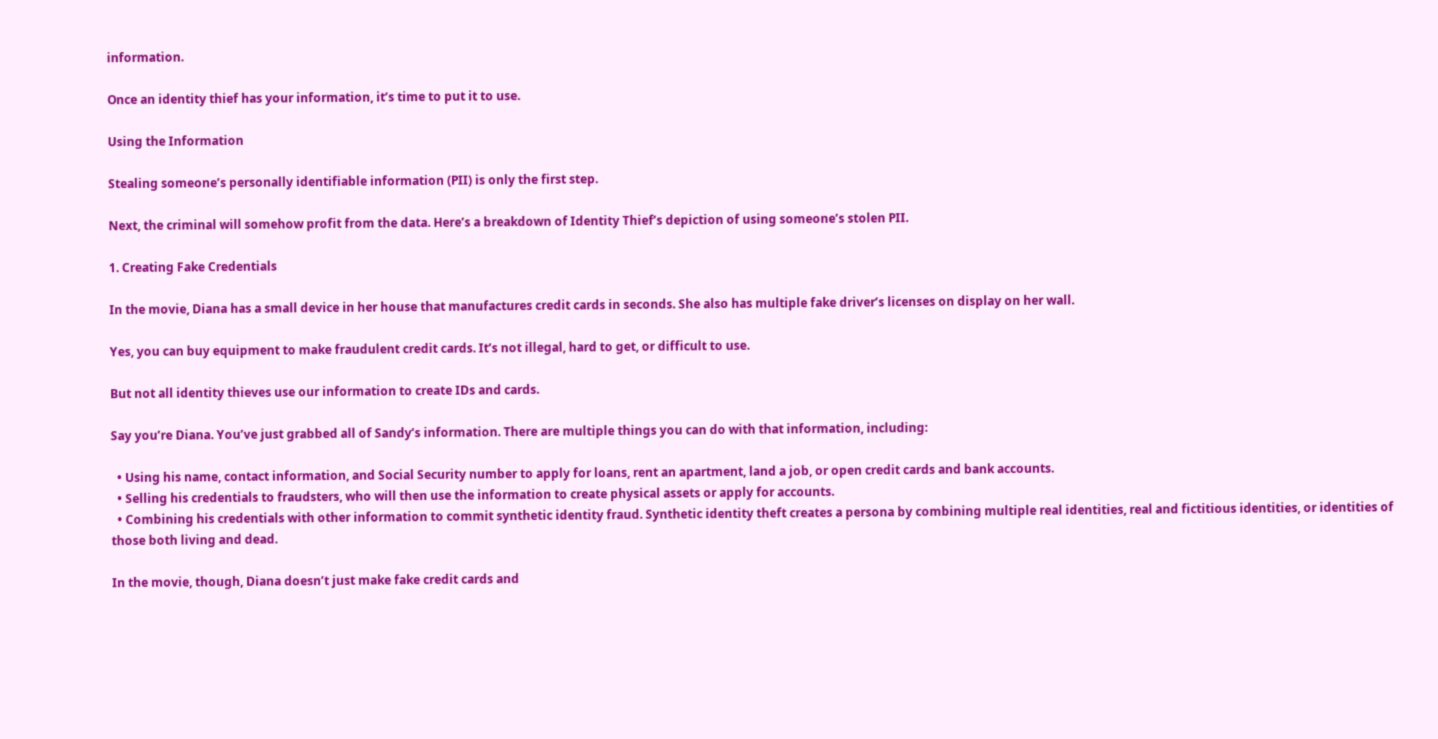information.

Once an identity thief has your information, it’s time to put it to use.

Using the Information

Stealing someone’s personally identifiable information (PII) is only the first step.

Next, the criminal will somehow profit from the data. Here’s a breakdown of Identity Thief’s depiction of using someone’s stolen PII.

1. Creating Fake Credentials

In the movie, Diana has a small device in her house that manufactures credit cards in seconds. She also has multiple fake driver’s licenses on display on her wall.

Yes, you can buy equipment to make fraudulent credit cards. It’s not illegal, hard to get, or difficult to use.

But not all identity thieves use our information to create IDs and cards.

Say you’re Diana. You’ve just grabbed all of Sandy’s information. There are multiple things you can do with that information, including:

  • Using his name, contact information, and Social Security number to apply for loans, rent an apartment, land a job, or open credit cards and bank accounts.
  • Selling his credentials to fraudsters, who will then use the information to create physical assets or apply for accounts.
  • Combining his credentials with other information to commit synthetic identity fraud. Synthetic identity theft creates a persona by combining multiple real identities, real and fictitious identities, or identities of those both living and dead.

In the movie, though, Diana doesn’t just make fake credit cards and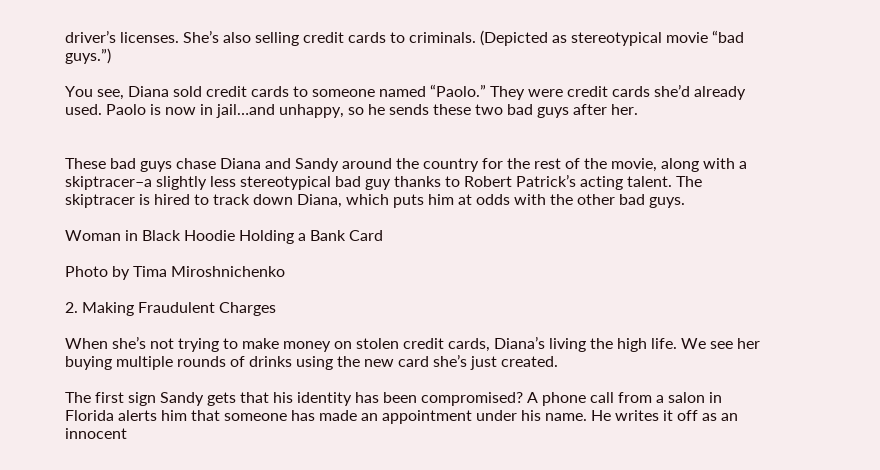driver’s licenses. She’s also selling credit cards to criminals. (Depicted as stereotypical movie “bad guys.”)

You see, Diana sold credit cards to someone named “Paolo.” They were credit cards she’d already used. Paolo is now in jail…and unhappy, so he sends these two bad guys after her.


These bad guys chase Diana and Sandy around the country for the rest of the movie, along with a skiptracer–a slightly less stereotypical bad guy thanks to Robert Patrick’s acting talent. The skiptracer is hired to track down Diana, which puts him at odds with the other bad guys.

Woman in Black Hoodie Holding a Bank Card

Photo by Tima Miroshnichenko

2. Making Fraudulent Charges

When she’s not trying to make money on stolen credit cards, Diana’s living the high life. We see her buying multiple rounds of drinks using the new card she’s just created.

The first sign Sandy gets that his identity has been compromised? A phone call from a salon in Florida alerts him that someone has made an appointment under his name. He writes it off as an innocent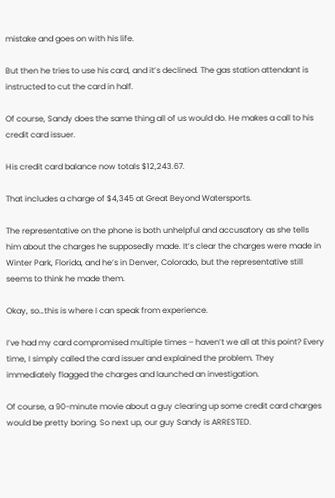mistake and goes on with his life.

But then he tries to use his card, and it’s declined. The gas station attendant is instructed to cut the card in half.

Of course, Sandy does the same thing all of us would do. He makes a call to his credit card issuer.

His credit card balance now totals $12,243.67.

That includes a charge of $4,345 at Great Beyond Watersports.

The representative on the phone is both unhelpful and accusatory as she tells him about the charges he supposedly made. It’s clear the charges were made in Winter Park, Florida, and he’s in Denver, Colorado, but the representative still seems to think he made them.

Okay, so…this is where I can speak from experience.

I’ve had my card compromised multiple times – haven’t we all at this point? Every time, I simply called the card issuer and explained the problem. They immediately flagged the charges and launched an investigation.

Of course, a 90-minute movie about a guy clearing up some credit card charges would be pretty boring. So next up, our guy Sandy is ARRESTED.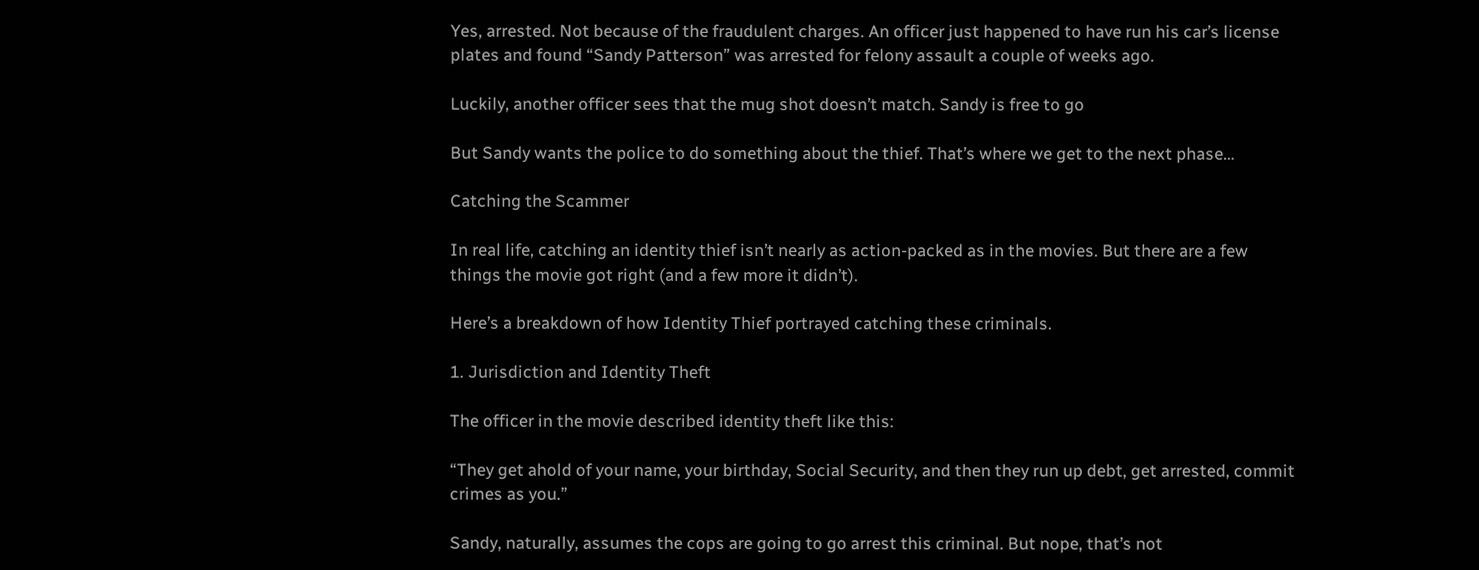Yes, arrested. Not because of the fraudulent charges. An officer just happened to have run his car’s license plates and found “Sandy Patterson” was arrested for felony assault a couple of weeks ago.

Luckily, another officer sees that the mug shot doesn’t match. Sandy is free to go

But Sandy wants the police to do something about the thief. That’s where we get to the next phase…

Catching the Scammer

In real life, catching an identity thief isn’t nearly as action-packed as in the movies. But there are a few things the movie got right (and a few more it didn’t).

Here’s a breakdown of how Identity Thief portrayed catching these criminals.

1. Jurisdiction and Identity Theft

The officer in the movie described identity theft like this:

“They get ahold of your name, your birthday, Social Security, and then they run up debt, get arrested, commit crimes as you.”

Sandy, naturally, assumes the cops are going to go arrest this criminal. But nope, that’s not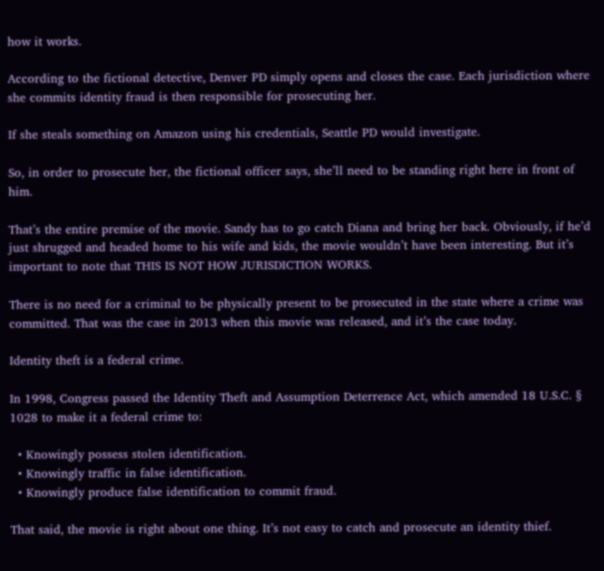how it works.

According to the fictional detective, Denver PD simply opens and closes the case. Each jurisdiction where she commits identity fraud is then responsible for prosecuting her.

If she steals something on Amazon using his credentials, Seattle PD would investigate.

So, in order to prosecute her, the fictional officer says, she’ll need to be standing right here in front of him.

That’s the entire premise of the movie. Sandy has to go catch Diana and bring her back. Obviously, if he’d just shrugged and headed home to his wife and kids, the movie wouldn’t have been interesting. But it’s important to note that THIS IS NOT HOW JURISDICTION WORKS.

There is no need for a criminal to be physically present to be prosecuted in the state where a crime was committed. That was the case in 2013 when this movie was released, and it’s the case today.

Identity theft is a federal crime.

In 1998, Congress passed the Identity Theft and Assumption Deterrence Act, which amended 18 U.S.C. § 1028 to make it a federal crime to:

  • Knowingly possess stolen identification.
  • Knowingly traffic in false identification.
  • Knowingly produce false identification to commit fraud.

That said, the movie is right about one thing. It’s not easy to catch and prosecute an identity thief.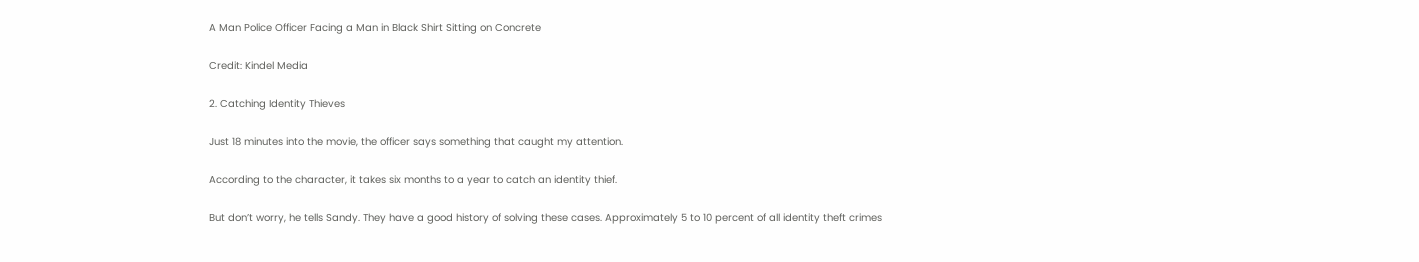A Man Police Officer Facing a Man in Black Shirt Sitting on Concrete

Credit: Kindel Media

2. Catching Identity Thieves

Just 18 minutes into the movie, the officer says something that caught my attention.

According to the character, it takes six months to a year to catch an identity thief.

But don’t worry, he tells Sandy. They have a good history of solving these cases. Approximately 5 to 10 percent of all identity theft crimes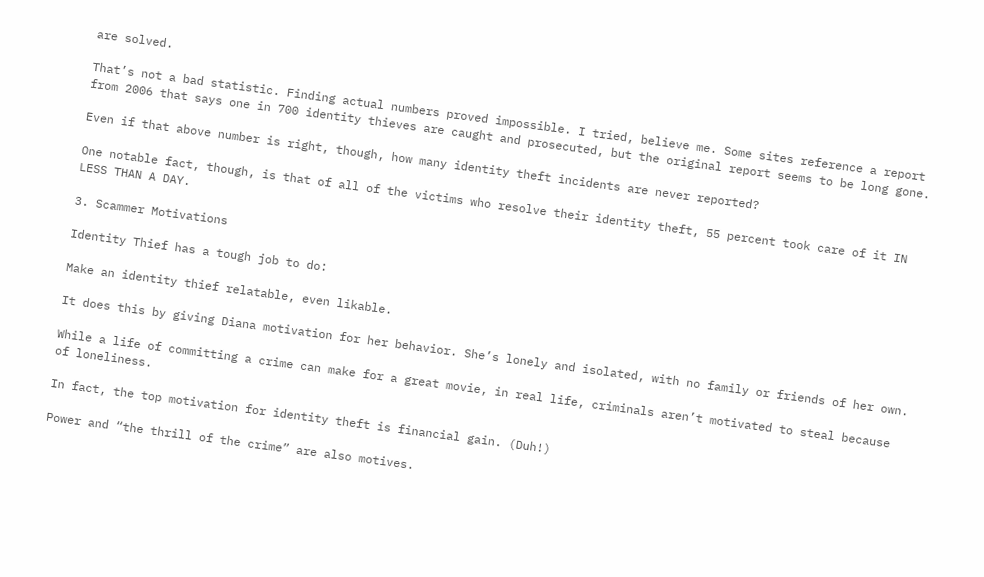are solved.

That’s not a bad statistic. Finding actual numbers proved impossible. I tried, believe me. Some sites reference a report from 2006 that says one in 700 identity thieves are caught and prosecuted, but the original report seems to be long gone.

Even if that above number is right, though, how many identity theft incidents are never reported?

One notable fact, though, is that of all of the victims who resolve their identity theft, 55 percent took care of it IN LESS THAN A DAY.

3. Scammer Motivations

Identity Thief has a tough job to do:

Make an identity thief relatable, even likable.

It does this by giving Diana motivation for her behavior. She’s lonely and isolated, with no family or friends of her own.

While a life of committing a crime can make for a great movie, in real life, criminals aren’t motivated to steal because of loneliness.

In fact, the top motivation for identity theft is financial gain. (Duh!)

Power and “the thrill of the crime” are also motives.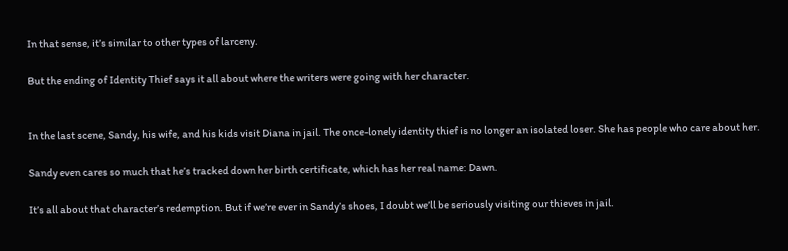In that sense, it’s similar to other types of larceny.

But the ending of Identity Thief says it all about where the writers were going with her character.


In the last scene, Sandy, his wife, and his kids visit Diana in jail. The once-lonely identity thief is no longer an isolated loser. She has people who care about her.

Sandy even cares so much that he’s tracked down her birth certificate, which has her real name: Dawn.

It’s all about that character’s redemption. But if we’re ever in Sandy’s shoes, I doubt we’ll be seriously visiting our thieves in jail.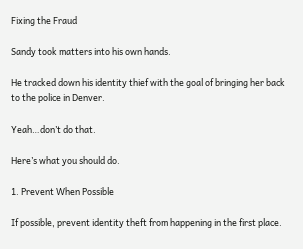Fixing the Fraud

Sandy took matters into his own hands.

He tracked down his identity thief with the goal of bringing her back to the police in Denver.

Yeah…don’t do that.

Here’s what you should do.

1. Prevent When Possible

If possible, prevent identity theft from happening in the first place.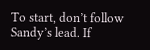To start, don’t follow Sandy’s lead. If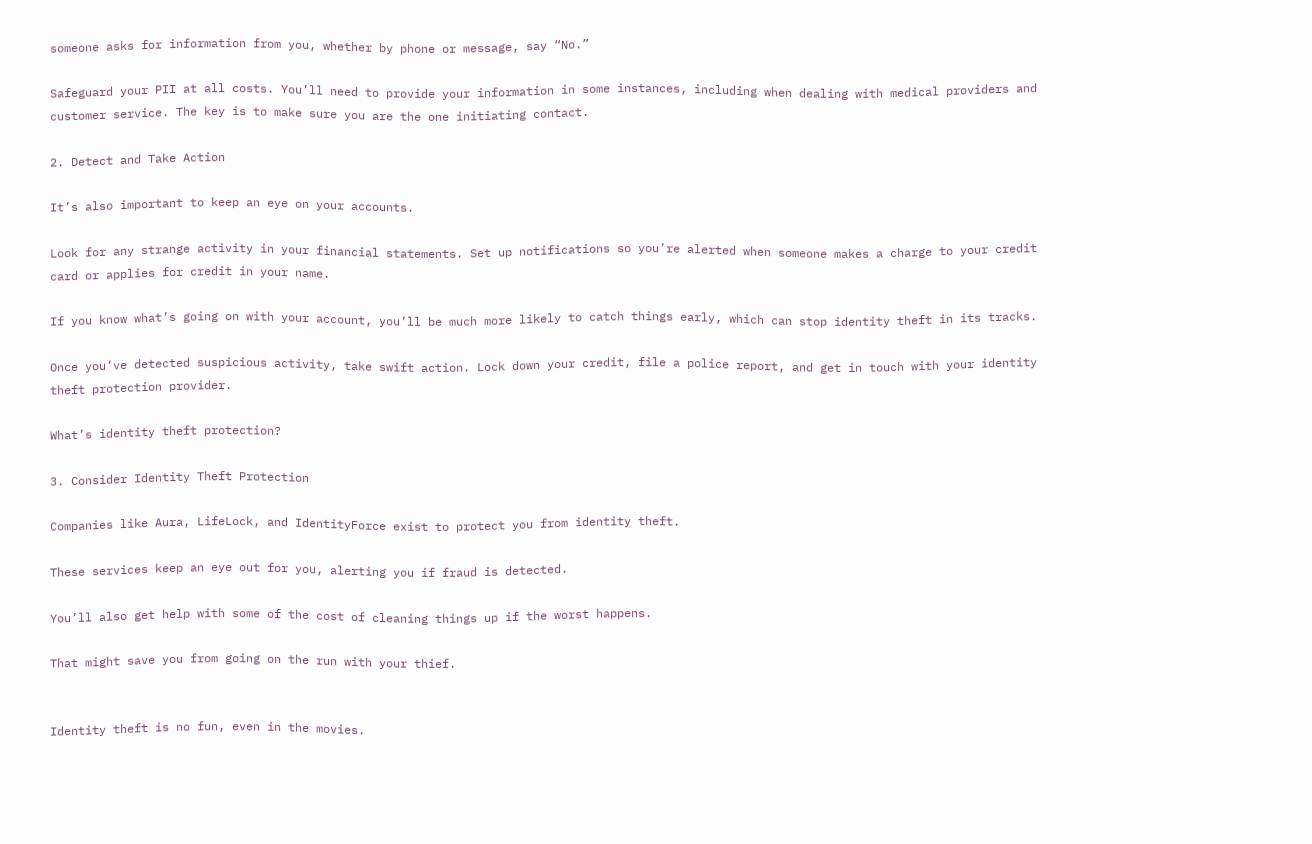someone asks for information from you, whether by phone or message, say “No.”

Safeguard your PII at all costs. You’ll need to provide your information in some instances, including when dealing with medical providers and customer service. The key is to make sure you are the one initiating contact.

2. Detect and Take Action

It’s also important to keep an eye on your accounts.

Look for any strange activity in your financial statements. Set up notifications so you’re alerted when someone makes a charge to your credit card or applies for credit in your name.

If you know what’s going on with your account, you’ll be much more likely to catch things early, which can stop identity theft in its tracks.

Once you’ve detected suspicious activity, take swift action. Lock down your credit, file a police report, and get in touch with your identity theft protection provider.

What’s identity theft protection?

3. Consider Identity Theft Protection

Companies like Aura, LifeLock, and IdentityForce exist to protect you from identity theft.

These services keep an eye out for you, alerting you if fraud is detected.

You’ll also get help with some of the cost of cleaning things up if the worst happens.

That might save you from going on the run with your thief.


Identity theft is no fun, even in the movies.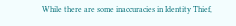While there are some inaccuracies in Identity Thief,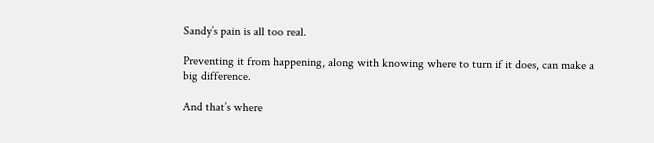Sandy’s pain is all too real.

Preventing it from happening, along with knowing where to turn if it does, can make a big difference.

And that’s where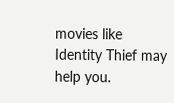movies like Identity Thief may help you.